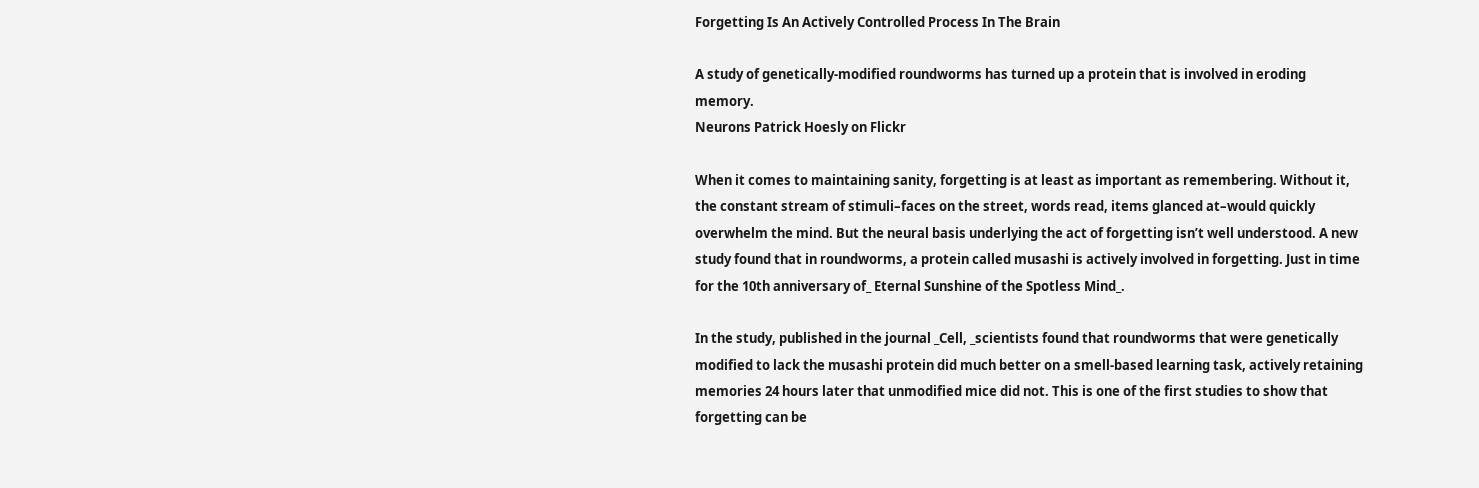Forgetting Is An Actively Controlled Process In The Brain

A study of genetically-modified roundworms has turned up a protein that is involved in eroding memory.
Neurons Patrick Hoesly on Flickr

When it comes to maintaining sanity, forgetting is at least as important as remembering. Without it, the constant stream of stimuli–faces on the street, words read, items glanced at–would quickly overwhelm the mind. But the neural basis underlying the act of forgetting isn’t well understood. A new study found that in roundworms, a protein called musashi is actively involved in forgetting. Just in time for the 10th anniversary of_ Eternal Sunshine of the Spotless Mind_.

In the study, published in the journal _Cell, _scientists found that roundworms that were genetically modified to lack the musashi protein did much better on a smell-based learning task, actively retaining memories 24 hours later that unmodified mice did not. This is one of the first studies to show that forgetting can be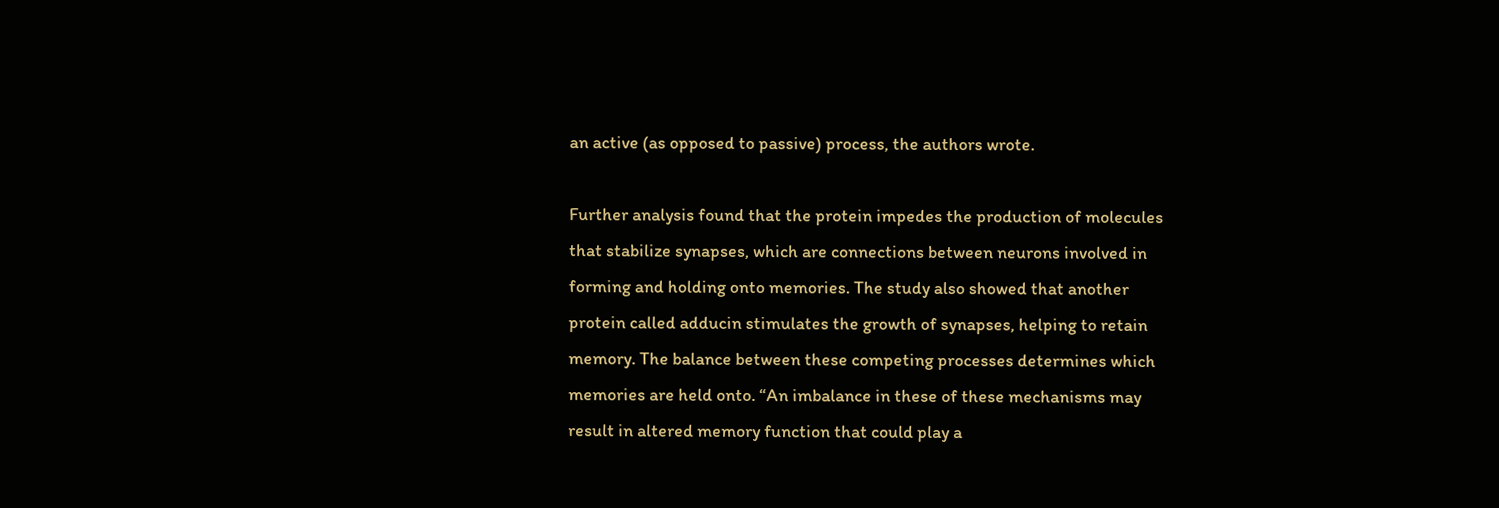an active (as opposed to passive) process, the authors wrote.

Further analysis found that the protein impedes the production of molecules that stabilize synapses, which are connections between neurons involved in forming and holding onto memories. The study also showed that another protein called adducin stimulates the growth of synapses, helping to retain memory. The balance between these competing processes determines which memories are held onto. “An imbalance in these of these mechanisms may result in altered memory function that could play a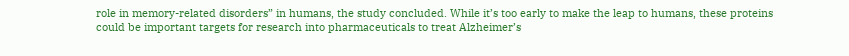role in memory-related disorders” in humans, the study concluded. While it’s too early to make the leap to humans, these proteins could be important targets for research into pharmaceuticals to treat Alzheimer’s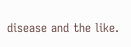disease and the like.